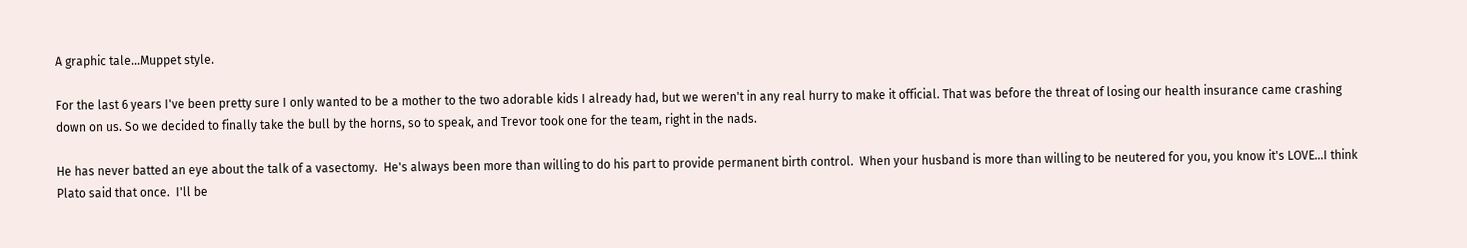A graphic tale...Muppet style.

For the last 6 years I've been pretty sure I only wanted to be a mother to the two adorable kids I already had, but we weren't in any real hurry to make it official. That was before the threat of losing our health insurance came crashing down on us. So we decided to finally take the bull by the horns, so to speak, and Trevor took one for the team, right in the nads.

He has never batted an eye about the talk of a vasectomy.  He's always been more than willing to do his part to provide permanent birth control.  When your husband is more than willing to be neutered for you, you know it's LOVE...I think Plato said that once.  I'll be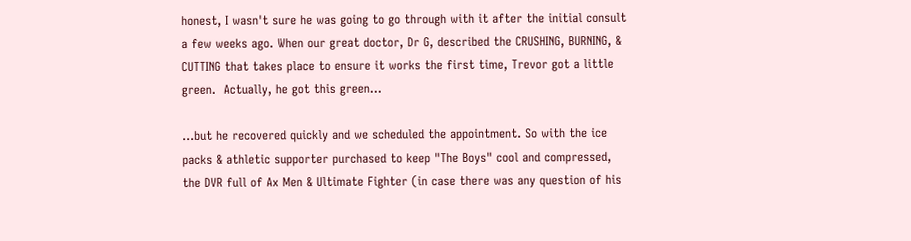honest, I wasn't sure he was going to go through with it after the initial consult a few weeks ago. When our great doctor, Dr G, described the CRUSHING, BURNING, & CUTTING that takes place to ensure it works the first time, Trevor got a little green.  Actually, he got this green...

...but he recovered quickly and we scheduled the appointment. So with the ice packs & athletic supporter purchased to keep "The Boys" cool and compressed, the DVR full of Ax Men & Ultimate Fighter (in case there was any question of his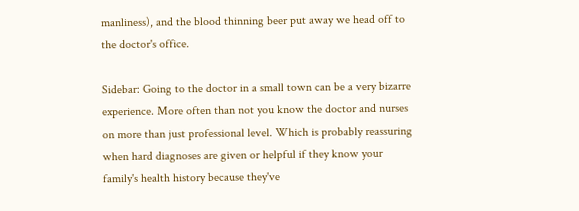manliness), and the blood thinning beer put away we head off to the doctor's office.

Sidebar: Going to the doctor in a small town can be a very bizarre experience. More often than not you know the doctor and nurses on more than just professional level. Which is probably reassuring when hard diagnoses are given or helpful if they know your family's health history because they've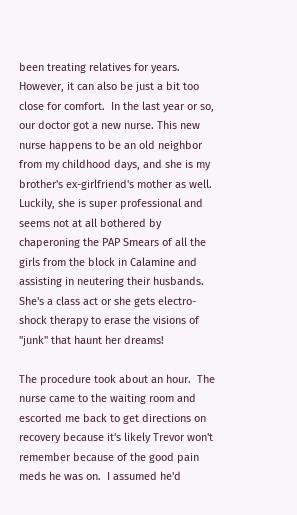been treating relatives for years. However, it can also be just a bit too close for comfort.  In the last year or so, our doctor got a new nurse. This new nurse happens to be an old neighbor from my childhood days, and she is my brother's ex-girlfriend's mother as well. Luckily, she is super professional and seems not at all bothered by chaperoning the PAP Smears of all the girls from the block in Calamine and assisting in neutering their husbands. She's a class act or she gets electro-shock therapy to erase the visions of "junk" that haunt her dreams!

The procedure took about an hour.  The nurse came to the waiting room and escorted me back to get directions on recovery because it's likely Trevor won't remember because of the good pain meds he was on.  I assumed he'd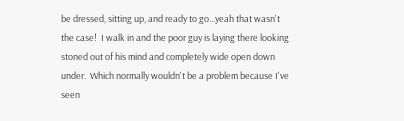be dressed, sitting up, and ready to go...yeah that wasn't the case!  I walk in and the poor guy is laying there looking stoned out of his mind and completely wide open down under.  Which normally wouldn't be a problem because I've seen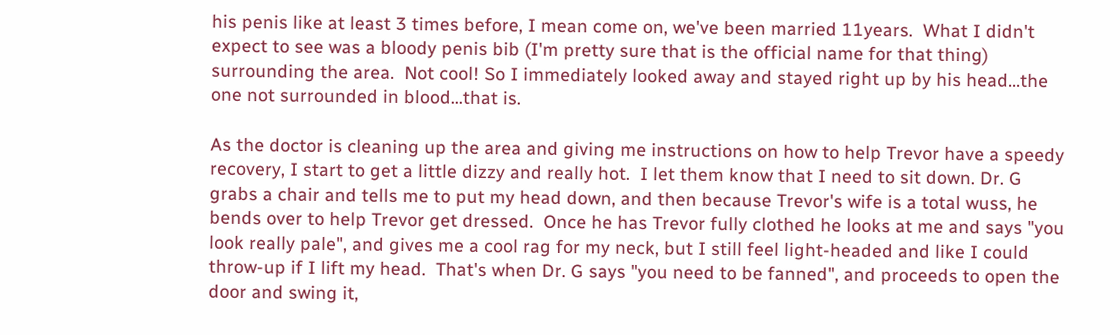his penis like at least 3 times before, I mean come on, we've been married 11years.  What I didn't expect to see was a bloody penis bib (I'm pretty sure that is the official name for that thing) surrounding the area.  Not cool! So I immediately looked away and stayed right up by his head...the one not surrounded in blood...that is.

As the doctor is cleaning up the area and giving me instructions on how to help Trevor have a speedy recovery, I start to get a little dizzy and really hot.  I let them know that I need to sit down. Dr. G grabs a chair and tells me to put my head down, and then because Trevor's wife is a total wuss, he bends over to help Trevor get dressed.  Once he has Trevor fully clothed he looks at me and says "you look really pale", and gives me a cool rag for my neck, but I still feel light-headed and like I could throw-up if I lift my head.  That's when Dr. G says "you need to be fanned", and proceeds to open the door and swing it,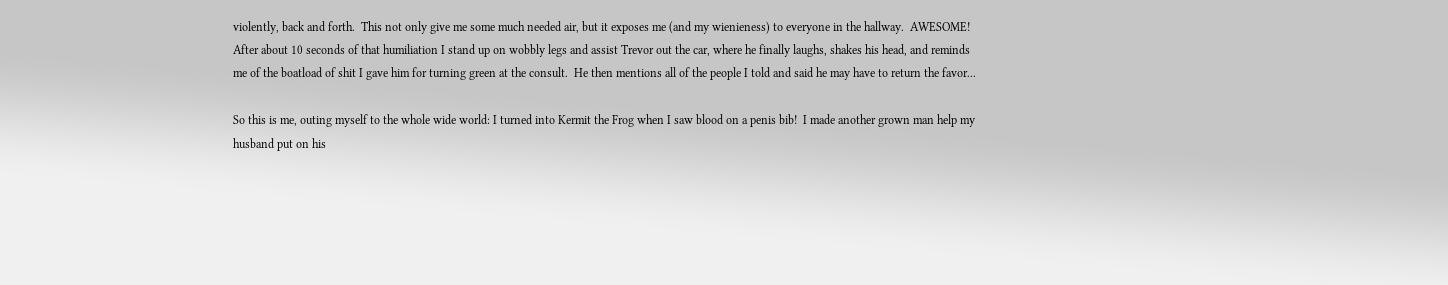violently, back and forth.  This not only give me some much needed air, but it exposes me (and my wienieness) to everyone in the hallway.  AWESOME!  After about 10 seconds of that humiliation I stand up on wobbly legs and assist Trevor out the car, where he finally laughs, shakes his head, and reminds me of the boatload of shit I gave him for turning green at the consult.  He then mentions all of the people I told and said he may have to return the favor...

So this is me, outing myself to the whole wide world: I turned into Kermit the Frog when I saw blood on a penis bib!  I made another grown man help my husband put on his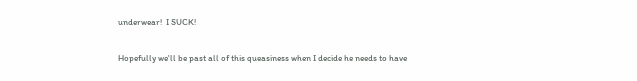underwear!  I SUCK!

Hopefully we'll be past all of this queasiness when I decide he needs to have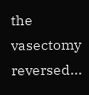the vasectomy reversed...